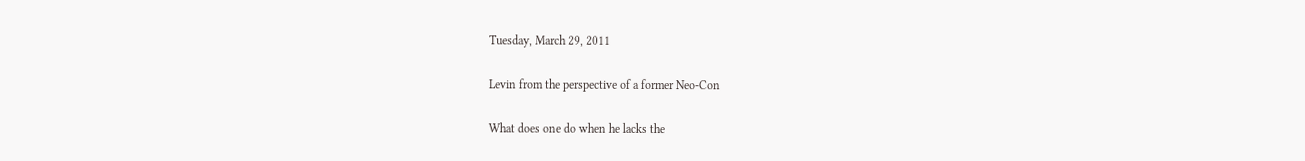Tuesday, March 29, 2011

Levin from the perspective of a former Neo-Con

What does one do when he lacks the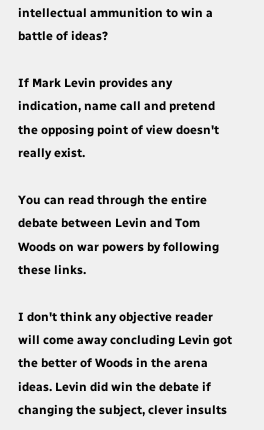intellectual ammunition to win a battle of ideas?

If Mark Levin provides any indication, name call and pretend the opposing point of view doesn't really exist.

You can read through the entire debate between Levin and Tom Woods on war powers by following these links.

I don't think any objective reader will come away concluding Levin got the better of Woods in the arena ideas. Levin did win the debate if changing the subject, clever insults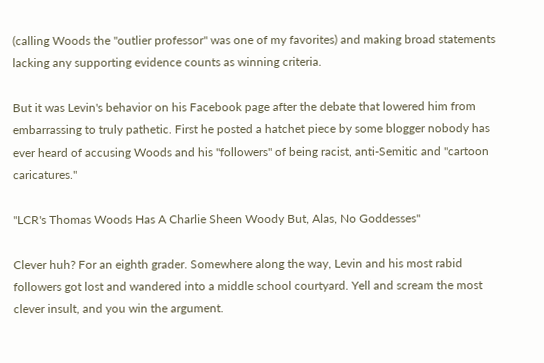(calling Woods the "outlier professor" was one of my favorites) and making broad statements lacking any supporting evidence counts as winning criteria.

But it was Levin's behavior on his Facebook page after the debate that lowered him from embarrassing to truly pathetic. First he posted a hatchet piece by some blogger nobody has ever heard of accusing Woods and his "followers" of being racist, anti-Semitic and "cartoon caricatures."

"LCR's Thomas Woods Has A Charlie Sheen Woody But, Alas, No Goddesses"

Clever huh? For an eighth grader. Somewhere along the way, Levin and his most rabid followers got lost and wandered into a middle school courtyard. Yell and scream the most clever insult, and you win the argument.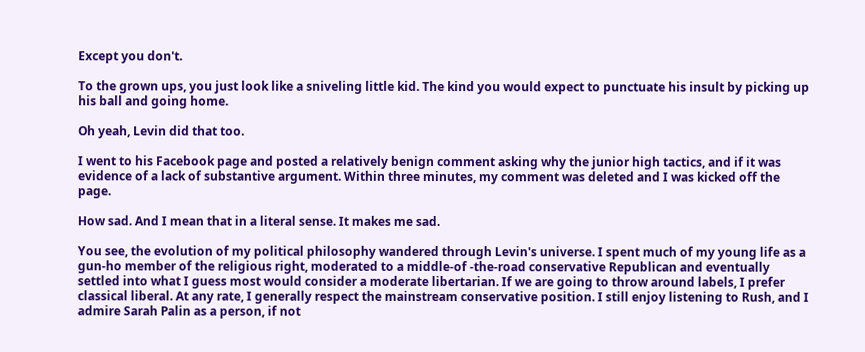Except you don't.

To the grown ups, you just look like a sniveling little kid. The kind you would expect to punctuate his insult by picking up his ball and going home.

Oh yeah, Levin did that too.

I went to his Facebook page and posted a relatively benign comment asking why the junior high tactics, and if it was evidence of a lack of substantive argument. Within three minutes, my comment was deleted and I was kicked off the page.

How sad. And I mean that in a literal sense. It makes me sad.

You see, the evolution of my political philosophy wandered through Levin's universe. I spent much of my young life as a gun-ho member of the religious right, moderated to a middle-of -the-road conservative Republican and eventually settled into what I guess most would consider a moderate libertarian. If we are going to throw around labels, I prefer classical liberal. At any rate, I generally respect the mainstream conservative position. I still enjoy listening to Rush, and I admire Sarah Palin as a person, if not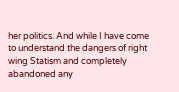her politics. And while I have come to understand the dangers of right wing Statism and completely abandoned any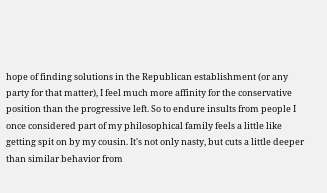hope of finding solutions in the Republican establishment (or any party for that matter), I feel much more affinity for the conservative position than the progressive left. So to endure insults from people I once considered part of my philosophical family feels a little like getting spit on by my cousin. It's not only nasty, but cuts a little deeper than similar behavior from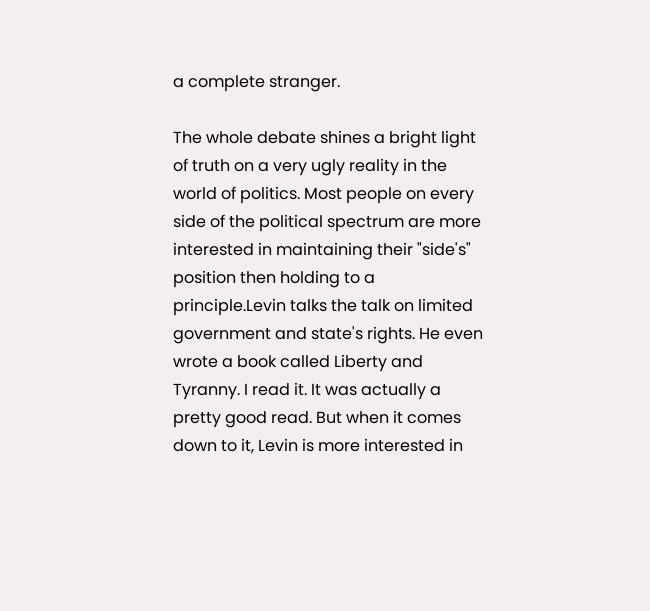a complete stranger.

The whole debate shines a bright light of truth on a very ugly reality in the world of politics. Most people on every side of the political spectrum are more interested in maintaining their "side's" position then holding to a principle.Levin talks the talk on limited government and state's rights. He even wrote a book called Liberty and Tyranny. I read it. It was actually a pretty good read. But when it comes down to it, Levin is more interested in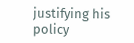justifying his policy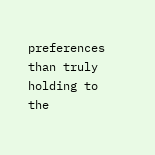preferences than truly holding to the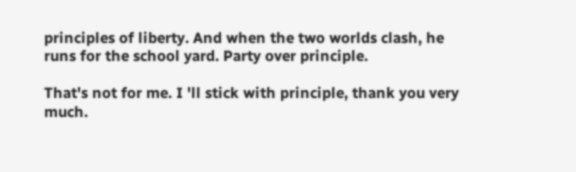principles of liberty. And when the two worlds clash, he runs for the school yard. Party over principle.

That's not for me. I 'll stick with principle, thank you very much.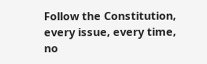Follow the Constitution, every issue, every time, no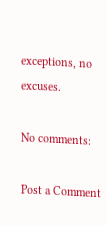exceptions, no excuses.

No comments:

Post a Comment